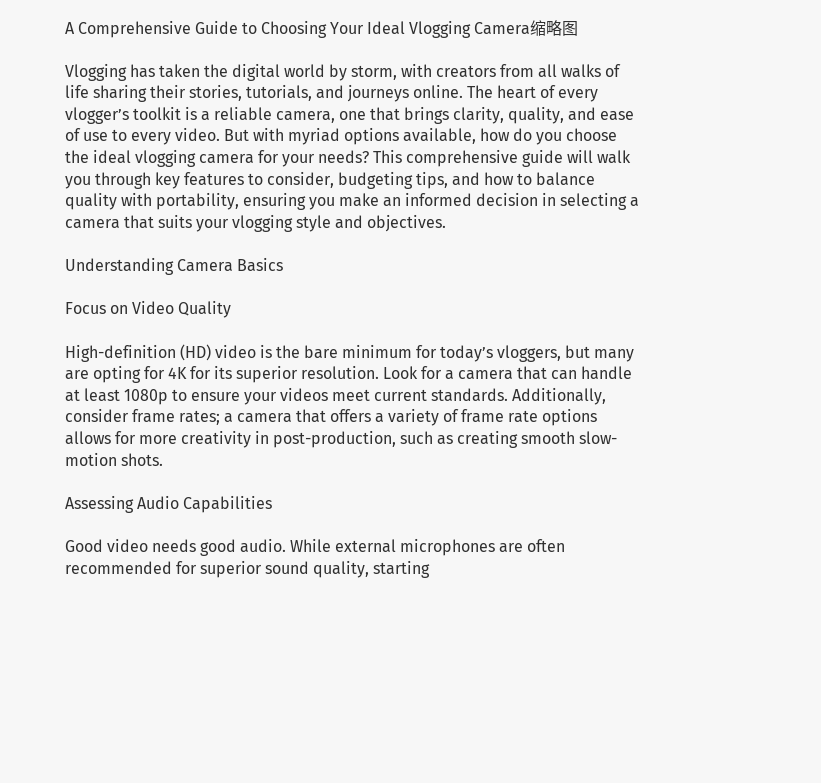A Comprehensive Guide to Choosing Your Ideal Vlogging Camera缩略图

Vlogging has taken the digital world by storm, with creators from all walks of life sharing their stories, tutorials, and journeys online. The heart of every vlogger’s toolkit is a reliable camera, one that brings clarity, quality, and ease of use to every video. But with myriad options available, how do you choose the ideal vlogging camera for your needs? This comprehensive guide will walk you through key features to consider, budgeting tips, and how to balance quality with portability, ensuring you make an informed decision in selecting a camera that suits your vlogging style and objectives.

Understanding Camera Basics

Focus on Video Quality

High-definition (HD) video is the bare minimum for today’s vloggers, but many are opting for 4K for its superior resolution. Look for a camera that can handle at least 1080p to ensure your videos meet current standards. Additionally, consider frame rates; a camera that offers a variety of frame rate options allows for more creativity in post-production, such as creating smooth slow-motion shots.

Assessing Audio Capabilities

Good video needs good audio. While external microphones are often recommended for superior sound quality, starting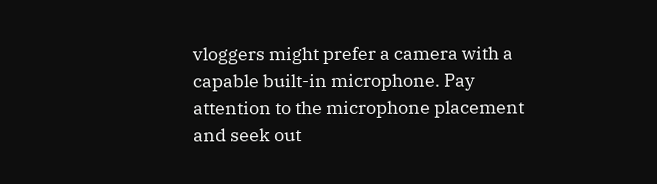vloggers might prefer a camera with a capable built-in microphone. Pay attention to the microphone placement and seek out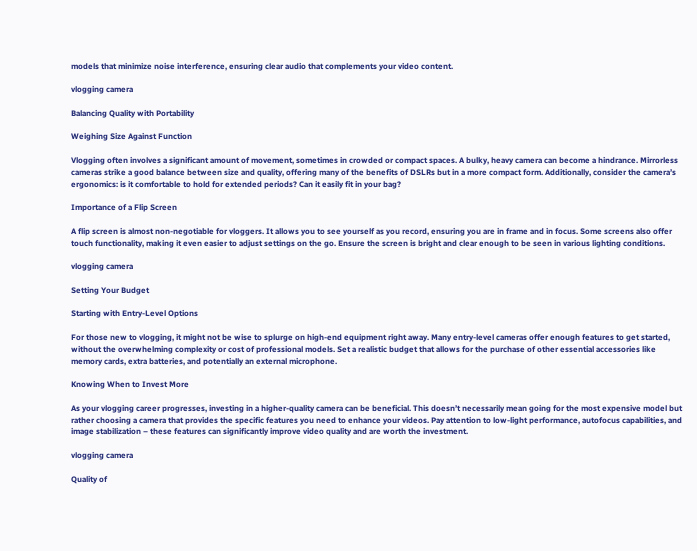models that minimize noise interference, ensuring clear audio that complements your video content.

vlogging camera

Balancing Quality with Portability

Weighing Size Against Function

Vlogging often involves a significant amount of movement, sometimes in crowded or compact spaces. A bulky, heavy camera can become a hindrance. Mirrorless cameras strike a good balance between size and quality, offering many of the benefits of DSLRs but in a more compact form. Additionally, consider the camera’s ergonomics: is it comfortable to hold for extended periods? Can it easily fit in your bag?

Importance of a Flip Screen

A flip screen is almost non-negotiable for vloggers. It allows you to see yourself as you record, ensuring you are in frame and in focus. Some screens also offer touch functionality, making it even easier to adjust settings on the go. Ensure the screen is bright and clear enough to be seen in various lighting conditions.

vlogging camera

Setting Your Budget

Starting with Entry-Level Options

For those new to vlogging, it might not be wise to splurge on high-end equipment right away. Many entry-level cameras offer enough features to get started, without the overwhelming complexity or cost of professional models. Set a realistic budget that allows for the purchase of other essential accessories like memory cards, extra batteries, and potentially an external microphone.

Knowing When to Invest More

As your vlogging career progresses, investing in a higher-quality camera can be beneficial. This doesn’t necessarily mean going for the most expensive model but rather choosing a camera that provides the specific features you need to enhance your videos. Pay attention to low-light performance, autofocus capabilities, and image stabilization – these features can significantly improve video quality and are worth the investment.

vlogging camera

Quality of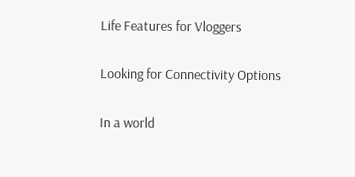Life Features for Vloggers

Looking for Connectivity Options

In a world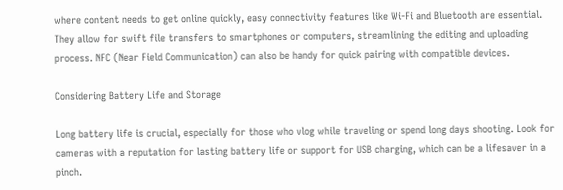where content needs to get online quickly, easy connectivity features like Wi-Fi and Bluetooth are essential. They allow for swift file transfers to smartphones or computers, streamlining the editing and uploading process. NFC (Near Field Communication) can also be handy for quick pairing with compatible devices.

Considering Battery Life and Storage

Long battery life is crucial, especially for those who vlog while traveling or spend long days shooting. Look for cameras with a reputation for lasting battery life or support for USB charging, which can be a lifesaver in a pinch.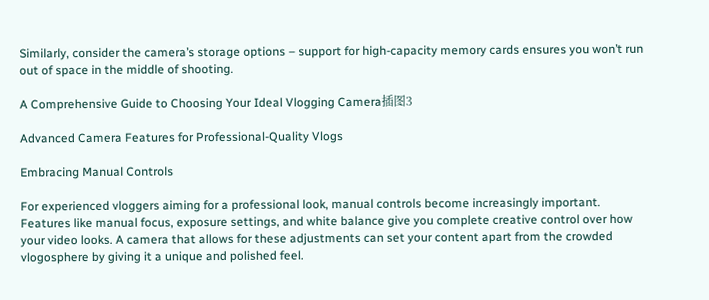Similarly, consider the camera’s storage options – support for high-capacity memory cards ensures you won’t run out of space in the middle of shooting.

A Comprehensive Guide to Choosing Your Ideal Vlogging Camera插图3

Advanced Camera Features for Professional-Quality Vlogs

Embracing Manual Controls

For experienced vloggers aiming for a professional look, manual controls become increasingly important. Features like manual focus, exposure settings, and white balance give you complete creative control over how your video looks. A camera that allows for these adjustments can set your content apart from the crowded vlogosphere by giving it a unique and polished feel.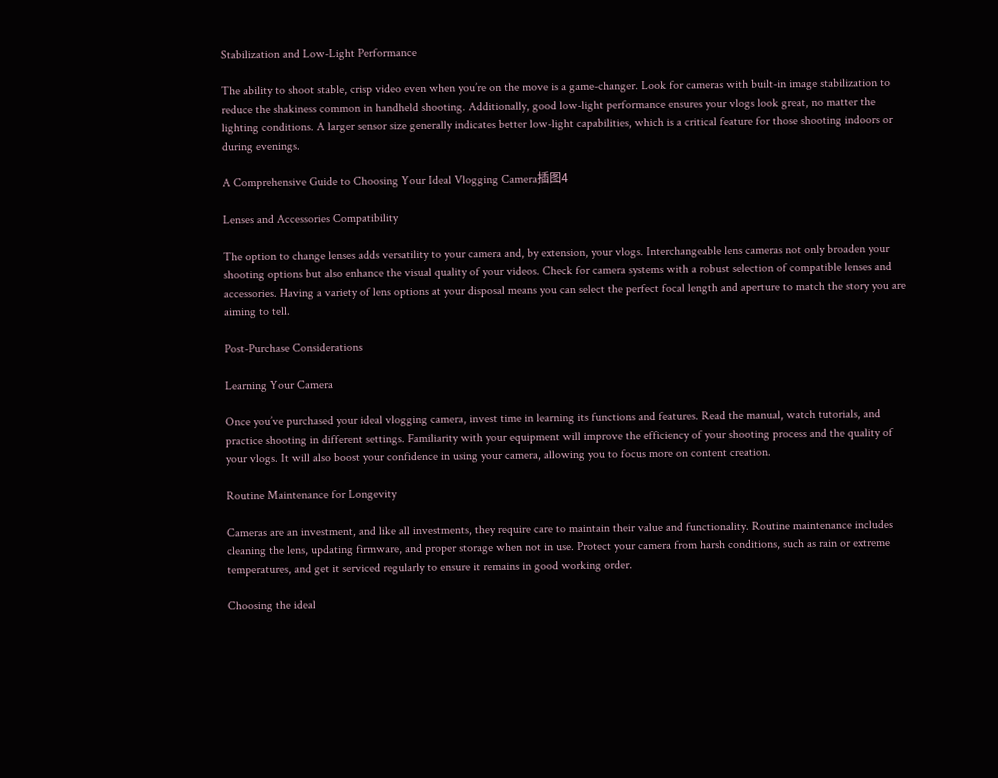Stabilization and Low-Light Performance

The ability to shoot stable, crisp video even when you’re on the move is a game-changer. Look for cameras with built-in image stabilization to reduce the shakiness common in handheld shooting. Additionally, good low-light performance ensures your vlogs look great, no matter the lighting conditions. A larger sensor size generally indicates better low-light capabilities, which is a critical feature for those shooting indoors or during evenings.

A Comprehensive Guide to Choosing Your Ideal Vlogging Camera插图4

Lenses and Accessories Compatibility

The option to change lenses adds versatility to your camera and, by extension, your vlogs. Interchangeable lens cameras not only broaden your shooting options but also enhance the visual quality of your videos. Check for camera systems with a robust selection of compatible lenses and accessories. Having a variety of lens options at your disposal means you can select the perfect focal length and aperture to match the story you are aiming to tell.

Post-Purchase Considerations

Learning Your Camera

Once you’ve purchased your ideal vlogging camera, invest time in learning its functions and features. Read the manual, watch tutorials, and practice shooting in different settings. Familiarity with your equipment will improve the efficiency of your shooting process and the quality of your vlogs. It will also boost your confidence in using your camera, allowing you to focus more on content creation.

Routine Maintenance for Longevity

Cameras are an investment, and like all investments, they require care to maintain their value and functionality. Routine maintenance includes cleaning the lens, updating firmware, and proper storage when not in use. Protect your camera from harsh conditions, such as rain or extreme temperatures, and get it serviced regularly to ensure it remains in good working order.

Choosing the ideal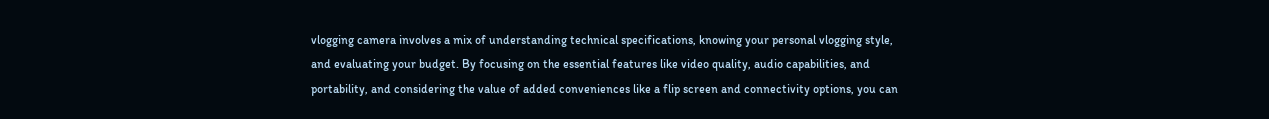vlogging camera involves a mix of understanding technical specifications, knowing your personal vlogging style, and evaluating your budget. By focusing on the essential features like video quality, audio capabilities, and portability, and considering the value of added conveniences like a flip screen and connectivity options, you can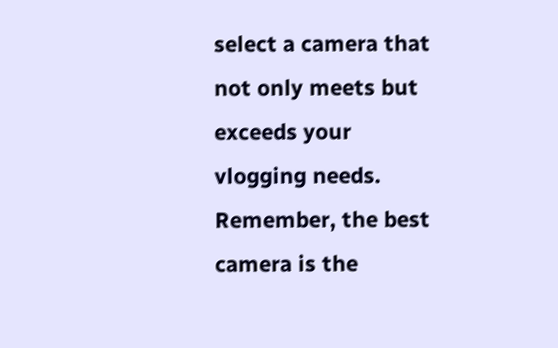select a camera that not only meets but exceeds your vlogging needs. Remember, the best camera is the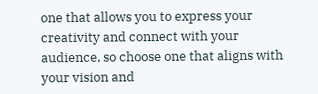one that allows you to express your creativity and connect with your audience, so choose one that aligns with your vision and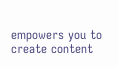empowers you to create content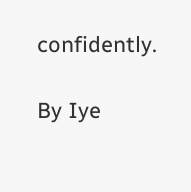confidently.

By Iye